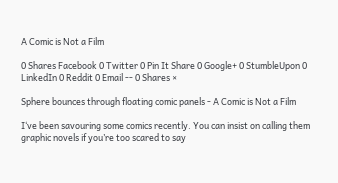A Comic is Not a Film

0 Shares Facebook 0 Twitter 0 Pin It Share 0 Google+ 0 StumbleUpon 0 LinkedIn 0 Reddit 0 Email -- 0 Shares ×

Sphere bounces through floating comic panels - A Comic is Not a Film

I‘ve been savouring some comics recently. You can insist on calling them graphic novels if you’re too scared to say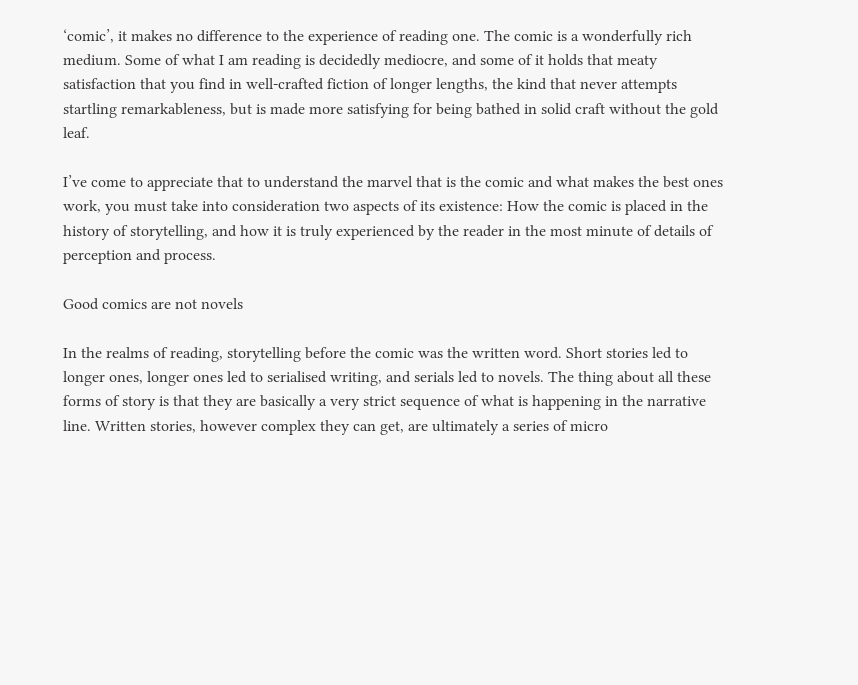‘comic’, it makes no difference to the experience of reading one. The comic is a wonderfully rich medium. Some of what I am reading is decidedly mediocre, and some of it holds that meaty satisfaction that you find in well-crafted fiction of longer lengths, the kind that never attempts startling remarkableness, but is made more satisfying for being bathed in solid craft without the gold leaf.

I’ve come to appreciate that to understand the marvel that is the comic and what makes the best ones work, you must take into consideration two aspects of its existence: How the comic is placed in the history of storytelling, and how it is truly experienced by the reader in the most minute of details of perception and process.

Good comics are not novels

In the realms of reading, storytelling before the comic was the written word. Short stories led to longer ones, longer ones led to serialised writing, and serials led to novels. The thing about all these forms of story is that they are basically a very strict sequence of what is happening in the narrative line. Written stories, however complex they can get, are ultimately a series of micro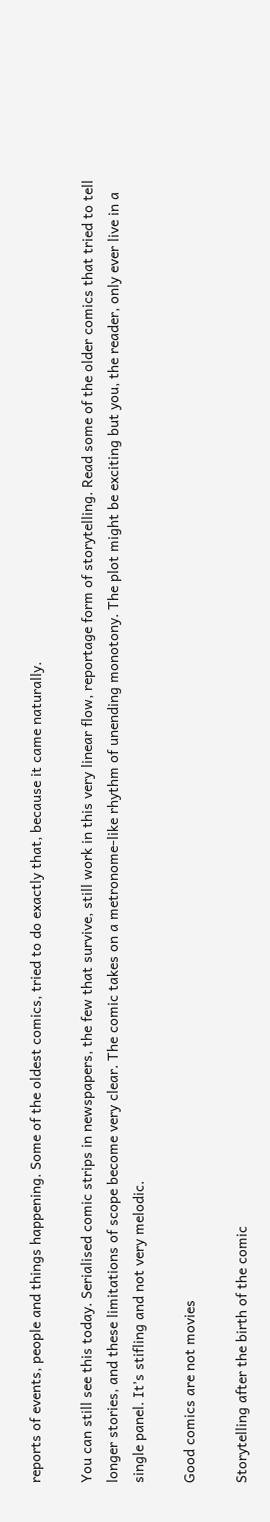reports of events, people and things happening. Some of the oldest comics, tried to do exactly that, because it came naturally.

You can still see this today. Serialised comic strips in newspapers, the few that survive, still work in this very linear flow, reportage form of storytelling. Read some of the older comics that tried to tell longer stories, and these limitations of scope become very clear. The comic takes on a metronome-like rhythm of unending monotony. The plot might be exciting but you, the reader, only ever live in a single panel. It’s stifling and not very melodic.

Good comics are not movies

Storytelling after the birth of the comic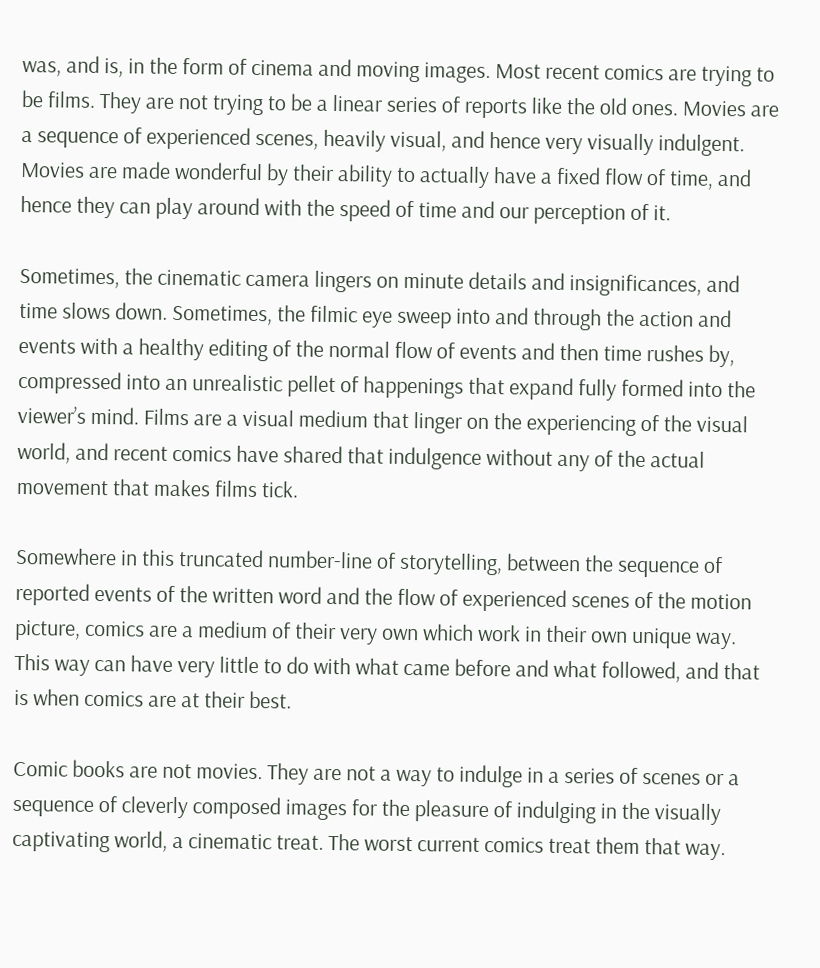was, and is, in the form of cinema and moving images. Most recent comics are trying to be films. They are not trying to be a linear series of reports like the old ones. Movies are a sequence of experienced scenes, heavily visual, and hence very visually indulgent. Movies are made wonderful by their ability to actually have a fixed flow of time, and hence they can play around with the speed of time and our perception of it.

Sometimes, the cinematic camera lingers on minute details and insignificances, and time slows down. Sometimes, the filmic eye sweep into and through the action and events with a healthy editing of the normal flow of events and then time rushes by, compressed into an unrealistic pellet of happenings that expand fully formed into the viewer’s mind. Films are a visual medium that linger on the experiencing of the visual world, and recent comics have shared that indulgence without any of the actual movement that makes films tick.

Somewhere in this truncated number-line of storytelling, between the sequence of reported events of the written word and the flow of experienced scenes of the motion picture, comics are a medium of their very own which work in their own unique way. This way can have very little to do with what came before and what followed, and that is when comics are at their best.

Comic books are not movies. They are not a way to indulge in a series of scenes or a sequence of cleverly composed images for the pleasure of indulging in the visually captivating world, a cinematic treat. The worst current comics treat them that way.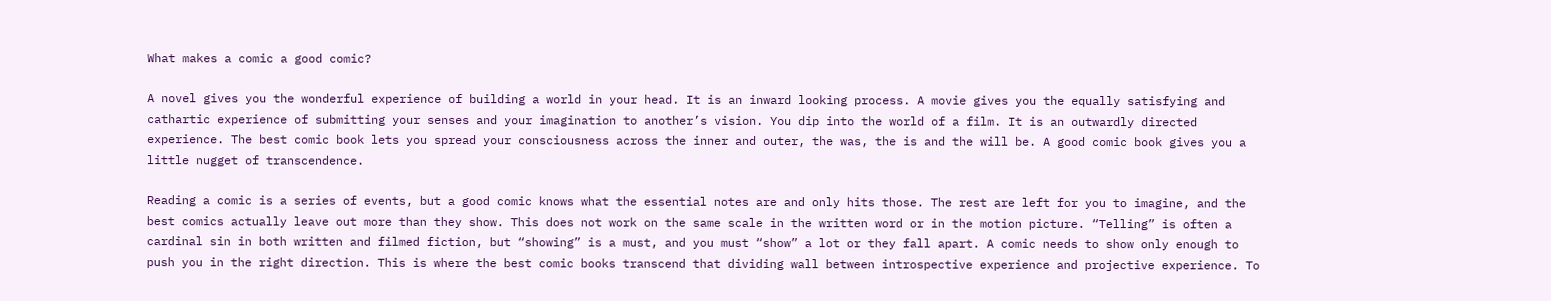What makes a comic a good comic?

A novel gives you the wonderful experience of building a world in your head. It is an inward looking process. A movie gives you the equally satisfying and cathartic experience of submitting your senses and your imagination to another’s vision. You dip into the world of a film. It is an outwardly directed experience. The best comic book lets you spread your consciousness across the inner and outer, the was, the is and the will be. A good comic book gives you a little nugget of transcendence.

Reading a comic is a series of events, but a good comic knows what the essential notes are and only hits those. The rest are left for you to imagine, and the best comics actually leave out more than they show. This does not work on the same scale in the written word or in the motion picture. “Telling” is often a cardinal sin in both written and filmed fiction, but “showing” is a must, and you must “show” a lot or they fall apart. A comic needs to show only enough to push you in the right direction. This is where the best comic books transcend that dividing wall between introspective experience and projective experience. To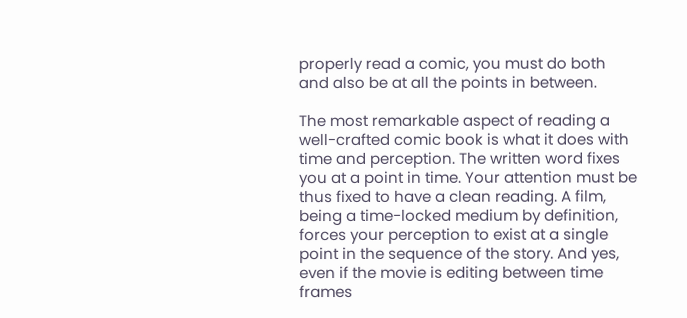properly read a comic, you must do both and also be at all the points in between.

The most remarkable aspect of reading a well-crafted comic book is what it does with time and perception. The written word fixes you at a point in time. Your attention must be thus fixed to have a clean reading. A film, being a time-locked medium by definition, forces your perception to exist at a single point in the sequence of the story. And yes, even if the movie is editing between time frames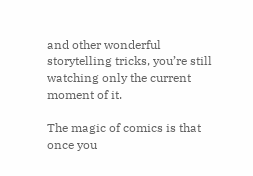and other wonderful storytelling tricks, you’re still watching only the current moment of it.

The magic of comics is that once you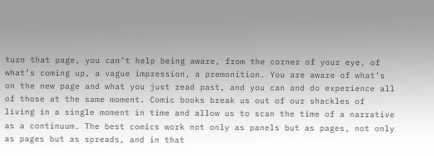turn that page, you can’t help being aware, from the corner of your eye, of what’s coming up, a vague impression, a premonition. You are aware of what’s on the new page and what you just read past, and you can and do experience all of those at the same moment. Comic books break us out of our shackles of living in a single moment in time and allow us to scan the time of a narrative as a continuum. The best comics work not only as panels but as pages, not only as pages but as spreads, and in that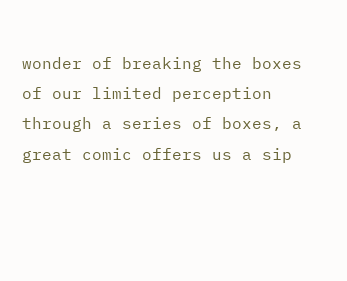wonder of breaking the boxes of our limited perception through a series of boxes, a great comic offers us a sip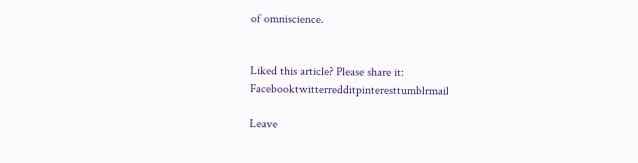of omniscience.


Liked this article? Please share it: Facebooktwitterredditpinteresttumblrmail

Leave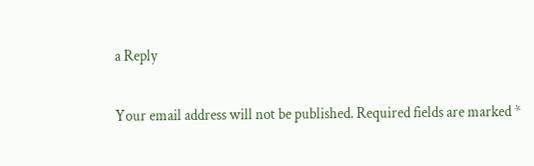a Reply

Your email address will not be published. Required fields are marked *